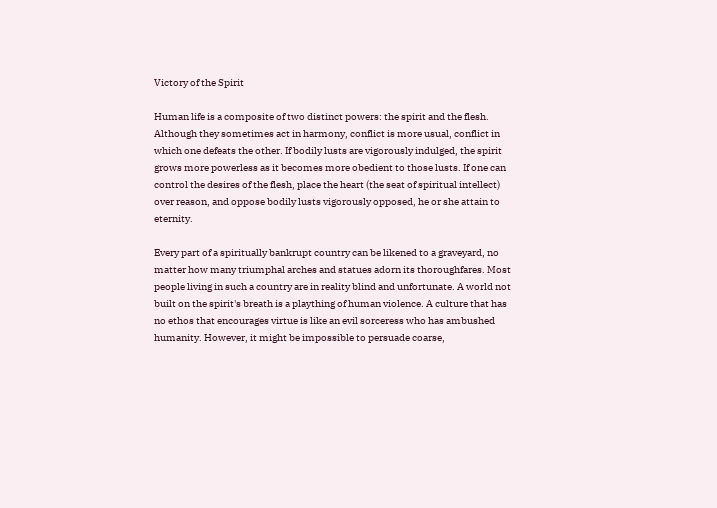Victory of the Spirit

Human life is a composite of two distinct powers: the spirit and the flesh. Although they sometimes act in harmony, conflict is more usual, conflict in which one defeats the other. If bodily lusts are vigorously indulged, the spirit grows more powerless as it becomes more obedient to those lusts. If one can control the desires of the flesh, place the heart (the seat of spiritual intellect) over reason, and oppose bodily lusts vigorously opposed, he or she attain to eternity.

Every part of a spiritually bankrupt country can be likened to a graveyard, no matter how many triumphal arches and statues adorn its thoroughfares. Most people living in such a country are in reality blind and unfortunate. A world not built on the spirit's breath is a plaything of human violence. A culture that has no ethos that encourages virtue is like an evil sorceress who has ambushed humanity. However, it might be impossible to persuade coarse,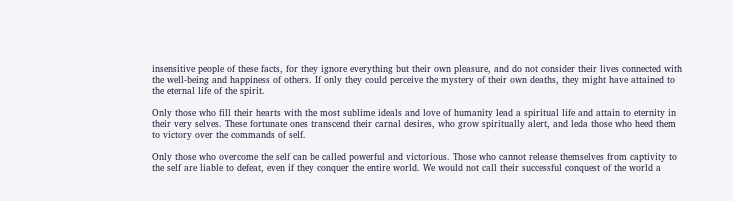insensitive people of these facts, for they ignore everything but their own pleasure, and do not consider their lives connected with the well-being and happiness of others. If only they could perceive the mystery of their own deaths, they might have attained to the eternal life of the spirit.

Only those who fill their hearts with the most sublime ideals and love of humanity lead a spiritual life and attain to eternity in their very selves. These fortunate ones transcend their carnal desires, who grow spiritually alert, and leda those who heed them to victory over the commands of self.

Only those who overcome the self can be called powerful and victorious. Those who cannot release themselves from captivity to the self are liable to defeat, even if they conquer the entire world. We would not call their successful conquest of the world a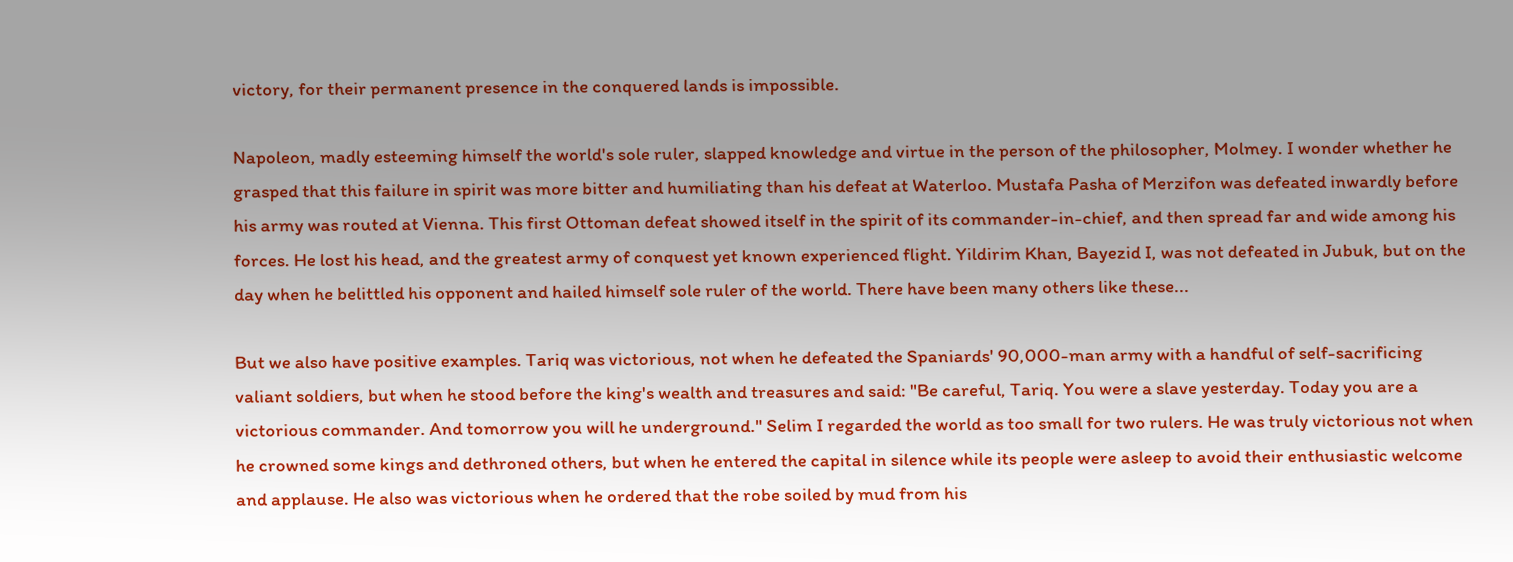victory, for their permanent presence in the conquered lands is impossible.

Napoleon, madly esteeming himself the world's sole ruler, slapped knowledge and virtue in the person of the philosopher, Molmey. I wonder whether he grasped that this failure in spirit was more bitter and humiliating than his defeat at Waterloo. Mustafa Pasha of Merzifon was defeated inwardly before his army was routed at Vienna. This first Ottoman defeat showed itself in the spirit of its commander-in-chief, and then spread far and wide among his forces. He lost his head, and the greatest army of conquest yet known experienced flight. Yildirim Khan, Bayezid I, was not defeated in Jubuk, but on the day when he belittled his opponent and hailed himself sole ruler of the world. There have been many others like these...

But we also have positive examples. Tariq was victorious, not when he defeated the Spaniards' 90,000-man army with a handful of self-sacrificing valiant soldiers, but when he stood before the king's wealth and treasures and said: "Be careful, Tariq. You were a slave yesterday. Today you are a victorious commander. And tomorrow you will he underground." Selim I regarded the world as too small for two rulers. He was truly victorious not when he crowned some kings and dethroned others, but when he entered the capital in silence while its people were asleep to avoid their enthusiastic welcome and applause. He also was victorious when he ordered that the robe soiled by mud from his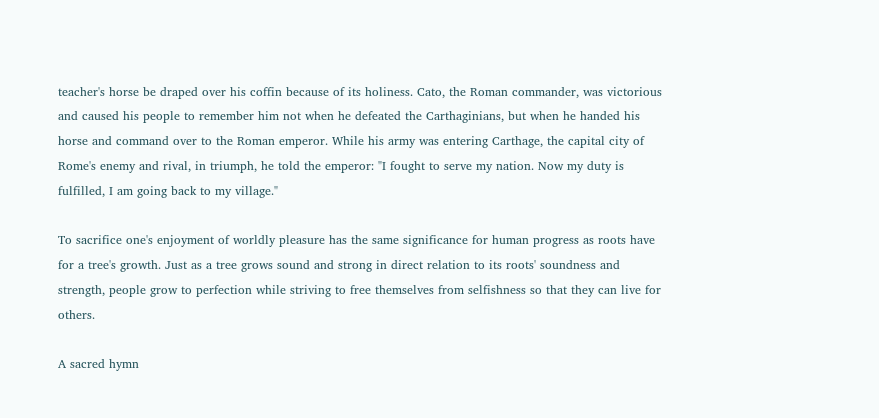teacher's horse be draped over his coffin because of its holiness. Cato, the Roman commander, was victorious and caused his people to remember him not when he defeated the Carthaginians, but when he handed his horse and command over to the Roman emperor. While his army was entering Carthage, the capital city of Rome's enemy and rival, in triumph, he told the emperor: "I fought to serve my nation. Now my duty is fulfilled, I am going back to my village."

To sacrifice one's enjoyment of worldly pleasure has the same significance for human progress as roots have for a tree's growth. Just as a tree grows sound and strong in direct relation to its roots' soundness and strength, people grow to perfection while striving to free themselves from selfishness so that they can live for others.

A sacred hymn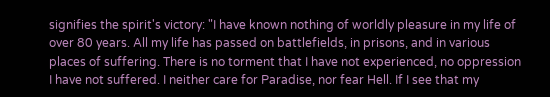signifies the spirit's victory: "I have known nothing of worldly pleasure in my life of over 80 years. All my life has passed on battlefields, in prisons, and in various places of suffering. There is no torment that I have not experienced, no oppression I have not suffered. I neither care for Paradise, nor fear Hell. If I see that my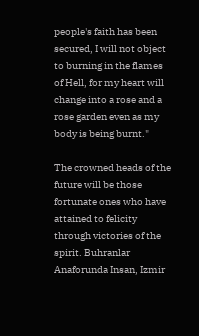people's faith has been secured, I will not object to burning in the flames of Hell, for my heart will change into a rose and a rose garden even as my body is being burnt."

The crowned heads of the future will be those fortunate ones who have attained to felicity through victories of the spirit. Buhranlar Anaforunda Insan, Izmir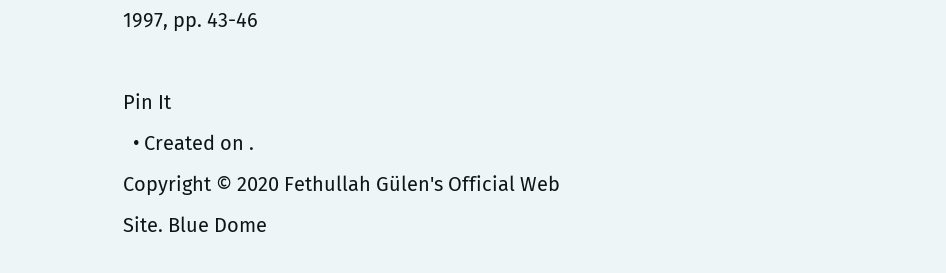1997, pp. 43-46

Pin It
  • Created on .
Copyright © 2020 Fethullah Gülen's Official Web Site. Blue Dome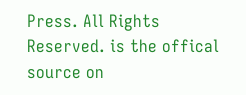Press. All Rights Reserved. is the offical source on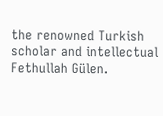the renowned Turkish scholar and intellectual Fethullah Gülen.